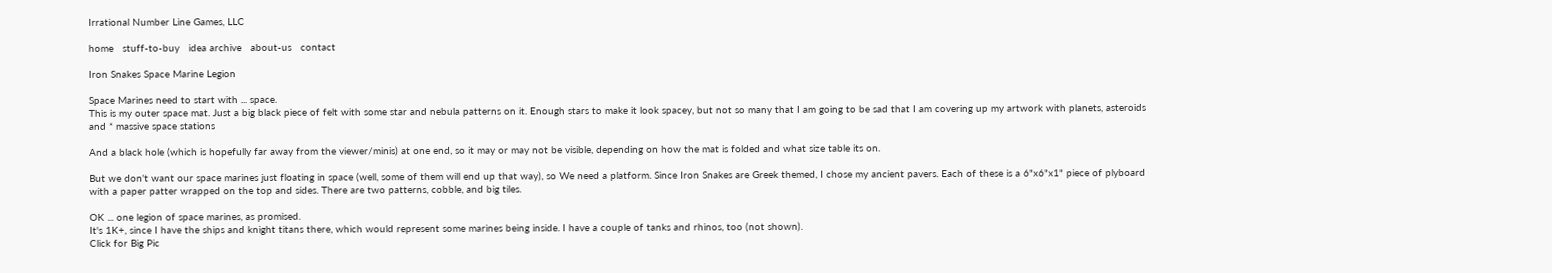Irrational Number Line Games, LLC

home   stuff-to-buy   idea archive   about-us   contact

Iron Snakes Space Marine Legion

Space Marines need to start with ... space.
This is my outer space mat. Just a big black piece of felt with some star and nebula patterns on it. Enough stars to make it look spacey, but not so many that I am going to be sad that I am covering up my artwork with planets, asteroids and * massive space stations

And a black hole (which is hopefully far away from the viewer/minis) at one end, so it may or may not be visible, depending on how the mat is folded and what size table its on.

But we don't want our space marines just floating in space (well, some of them will end up that way), so We need a platform. Since Iron Snakes are Greek themed, I chose my ancient pavers. Each of these is a 6"x6"x1" piece of plyboard with a paper patter wrapped on the top and sides. There are two patterns, cobble, and big tiles.

OK ... one legion of space marines, as promised.
It's 1K+, since I have the ships and knight titans there, which would represent some marines being inside. I have a couple of tanks and rhinos, too (not shown).
Click for Big Pic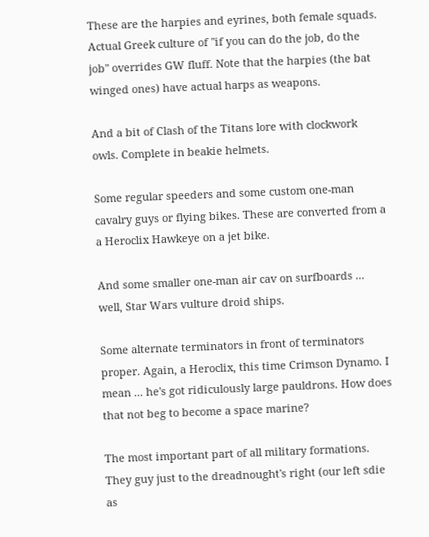These are the harpies and eyrines, both female squads. Actual Greek culture of "if you can do the job, do the job" overrides GW fluff. Note that the harpies (the bat winged ones) have actual harps as weapons.

And a bit of Clash of the Titans lore with clockwork owls. Complete in beakie helmets.

Some regular speeders and some custom one-man cavalry guys or flying bikes. These are converted from a a Heroclix Hawkeye on a jet bike.

And some smaller one-man air cav on surfboards ... well, Star Wars vulture droid ships.

Some alternate terminators in front of terminators proper. Again, a Heroclix, this time Crimson Dynamo. I mean ... he's got ridiculously large pauldrons. How does that not beg to become a space marine?

The most important part of all military formations. They guy just to the dreadnought's right (our left sdie as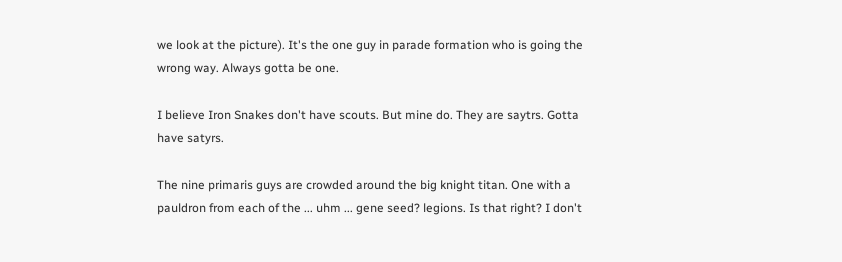we look at the picture). It's the one guy in parade formation who is going the wrong way. Always gotta be one.

I believe Iron Snakes don't have scouts. But mine do. They are saytrs. Gotta have satyrs.

The nine primaris guys are crowded around the big knight titan. One with a pauldron from each of the ... uhm ... gene seed? legions. Is that right? I don't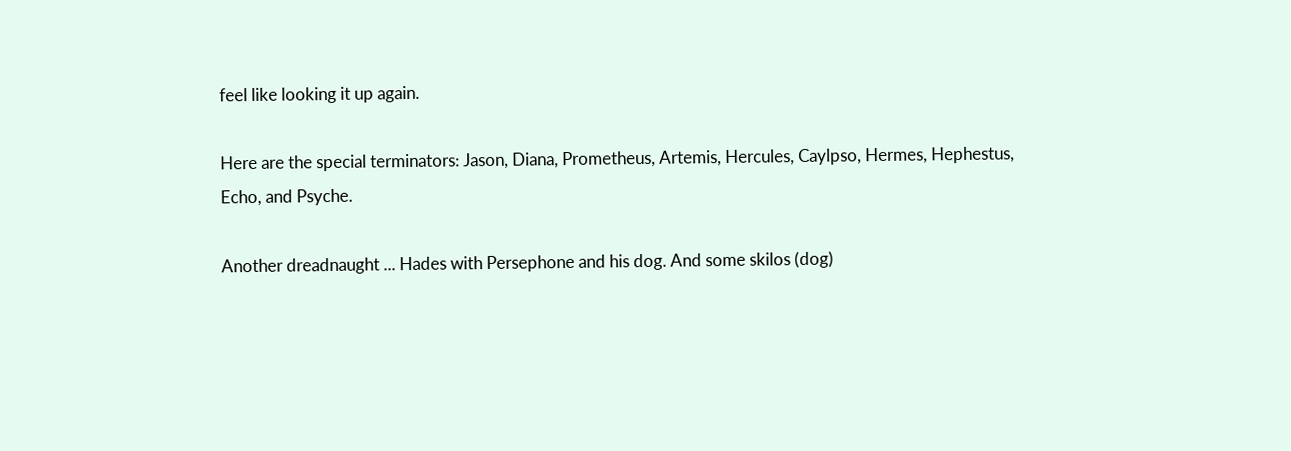feel like looking it up again.

Here are the special terminators: Jason, Diana, Prometheus, Artemis, Hercules, Caylpso, Hermes, Hephestus, Echo, and Psyche.

Another dreadnaught ... Hades with Persephone and his dog. And some skilos (dog)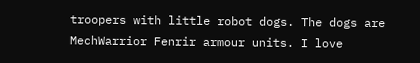troopers with little robot dogs. The dogs are MechWarrior Fenrir armour units. I love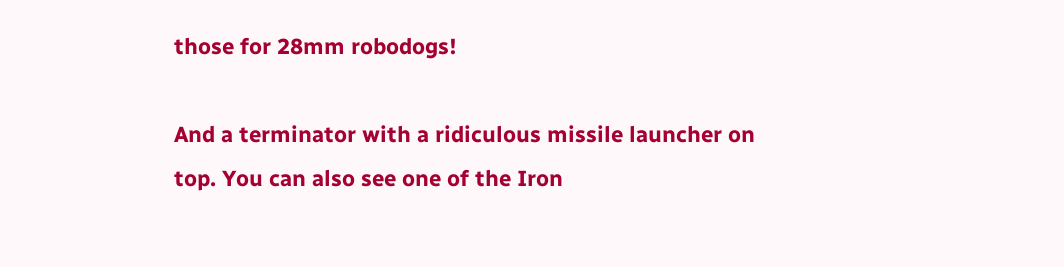those for 28mm robodogs!

And a terminator with a ridiculous missile launcher on top. You can also see one of the Iron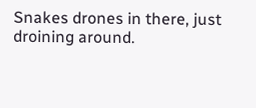Snakes drones in there, just droining around.